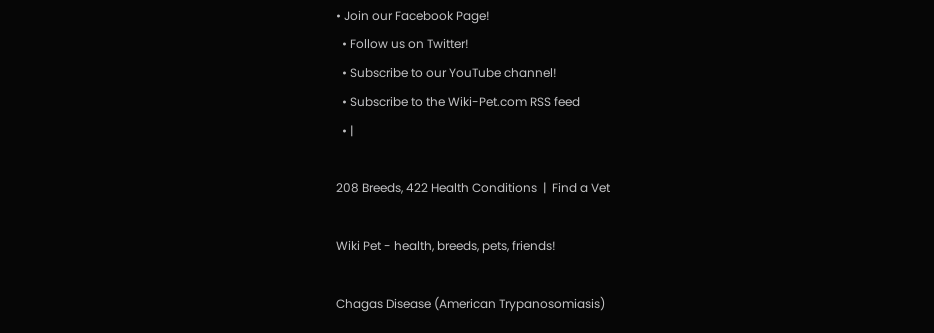• Join our Facebook Page!
  • Follow us on Twitter!
  • Subscribe to our YouTube channel!
  • Subscribe to the Wiki-Pet.com RSS feed
  • |

208 Breeds, 422 Health Conditions  |  Find a Vet

Wiki Pet - health, breeds, pets, friends!

Chagas Disease (American Trypanosomiasis)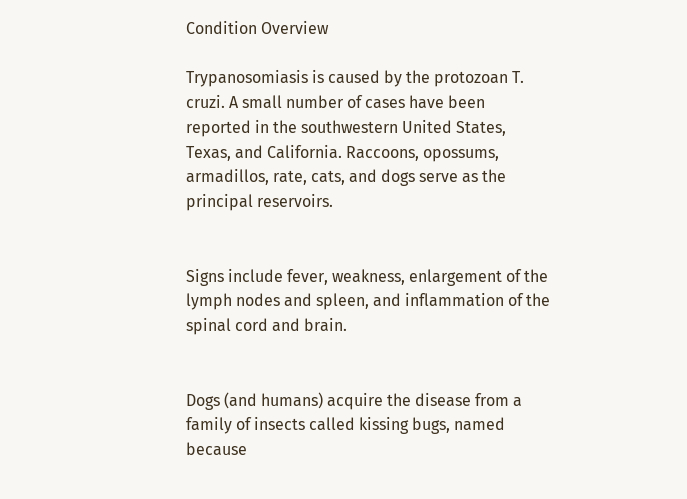Condition Overview

Trypanosomiasis is caused by the protozoan T. cruzi. A small number of cases have been reported in the southwestern United States, Texas, and California. Raccoons, opossums, armadillos, rate, cats, and dogs serve as the principal reservoirs.


Signs include fever, weakness, enlargement of the lymph nodes and spleen, and inflammation of the spinal cord and brain.


Dogs (and humans) acquire the disease from a family of insects called kissing bugs, named because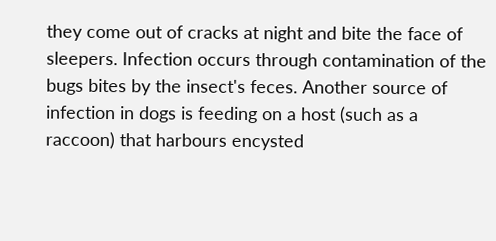they come out of cracks at night and bite the face of sleepers. Infection occurs through contamination of the bugs bites by the insect's feces. Another source of infection in dogs is feeding on a host (such as a raccoon) that harbours encysted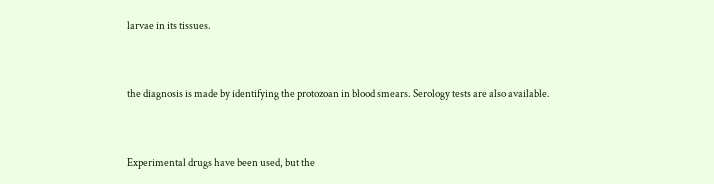larvae in its tissues.


the diagnosis is made by identifying the protozoan in blood smears. Serology tests are also available.


Experimental drugs have been used, but the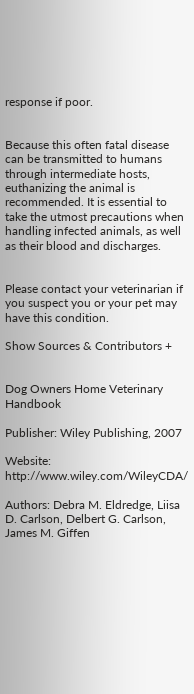response if poor.


Because this often fatal disease can be transmitted to humans through intermediate hosts, euthanizing the animal is recommended. It is essential to take the utmost precautions when handling infected animals, as well as their blood and discharges.


Please contact your veterinarian if you suspect you or your pet may have this condition.

Show Sources & Contributors +


Dog Owners Home Veterinary Handbook

Publisher: Wiley Publishing, 2007

Website: http://www.wiley.com/WileyCDA/

Authors: Debra M. Eldredge, Liisa D. Carlson, Delbert G. Carlson, James M. Giffen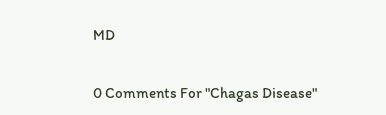MD

0 Comments For "Chagas Disease"